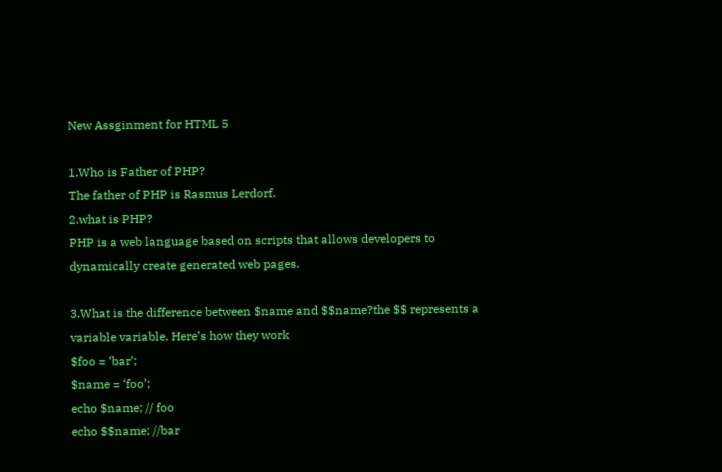New Assginment for HTML 5

1.Who is Father of PHP?
The father of PHP is Rasmus Lerdorf.
2.what is PHP?
PHP is a web language based on scripts that allows developers to dynamically create generated web pages.

3.What is the difference between $name and $$name?the $$ represents a variable variable. Here’s how they work
$foo = ‘bar’;
$name = ‘foo’;
echo $name; // foo
echo $$name; //bar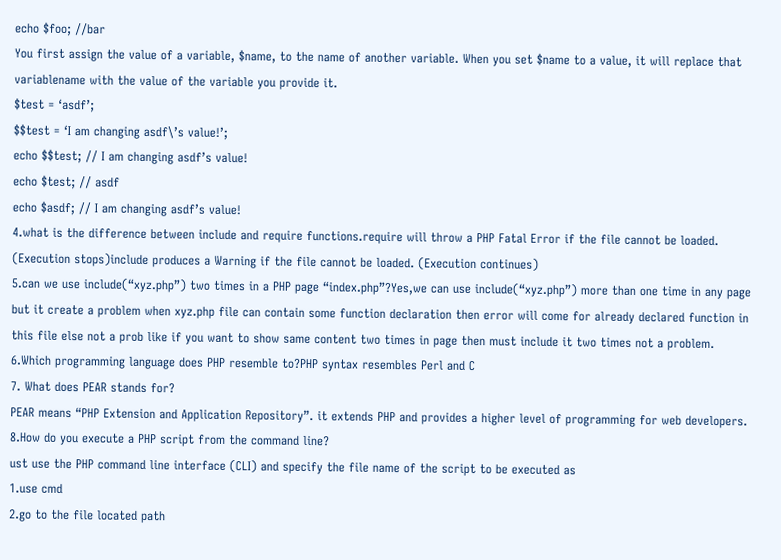echo $foo; //bar
You first assign the value of a variable, $name, to the name of another variable. When you set $name to a value, it will replace that variablename with the value of the variable you provide it.
$test = ‘asdf’;
$$test = ‘I am changing asdf\’s value!’;
echo $$test; // I am changing asdf’s value!
echo $test; // asdf
echo $asdf; // I am changing asdf’s value!
4.what is the difference between include and require functions.require will throw a PHP Fatal Error if the file cannot be loaded. (Execution stops)include produces a Warning if the file cannot be loaded. (Execution continues)
5.can we use include(“xyz.php”) two times in a PHP page “index.php”?Yes,we can use include(“xyz.php”) more than one time in any page but it create a problem when xyz.php file can contain some function declaration then error will come for already declared function in this file else not a prob like if you want to show same content two times in page then must include it two times not a problem.
6.Which programming language does PHP resemble to?PHP syntax resembles Perl and C
7. What does PEAR stands for?
PEAR means “PHP Extension and Application Repository”. it extends PHP and provides a higher level of programming for web developers.
8.How do you execute a PHP script from the command line?
ust use the PHP command line interface (CLI) and specify the file name of the script to be executed as
1.use cmd
2.go to the file located path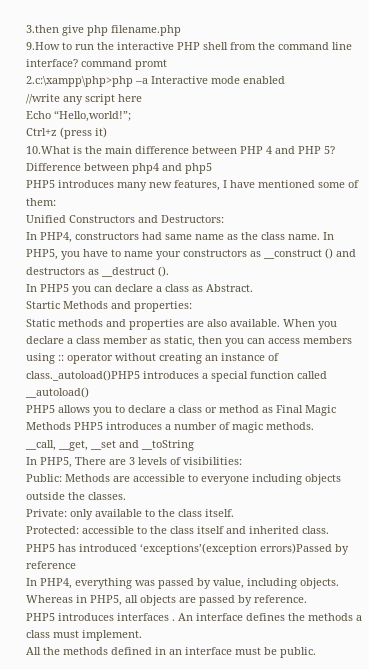3.then give php filename.php
9.How to run the interactive PHP shell from the command line interface? command promt
2.c:\xampp\php>php –a Interactive mode enabled
//write any script here
Echo “Hello,world!”;
Ctrl+z (press it)
10.What is the main difference between PHP 4 and PHP 5?
Difference between php4 and php5
PHP5 introduces many new features, I have mentioned some of them:
Unified Constructors and Destructors:
In PHP4, constructors had same name as the class name. In PHP5, you have to name your constructors as __construct () and destructors as __destruct ().
In PHP5 you can declare a class as Abstract.
Startic Methods and properties:
Static methods and properties are also available. When you declare a class member as static, then you can access members using :: operator without creating an instance of class._autoload()PHP5 introduces a special function called __autoload()
PHP5 allows you to declare a class or method as Final Magic Methods PHP5 introduces a number of magic methods.
__call, __get, __set and __toString
In PHP5, There are 3 levels of visibilities:
Public: Methods are accessible to everyone including objects outside the classes.
Private: only available to the class itself.
Protected: accessible to the class itself and inherited class.
PHP5 has introduced ‘exceptions’(exception errors)Passed by reference
In PHP4, everything was passed by value, including objects. Whereas in PHP5, all objects are passed by reference.
PHP5 introduces interfaces . An interface defines the methods a class must implement.
All the methods defined in an interface must be public.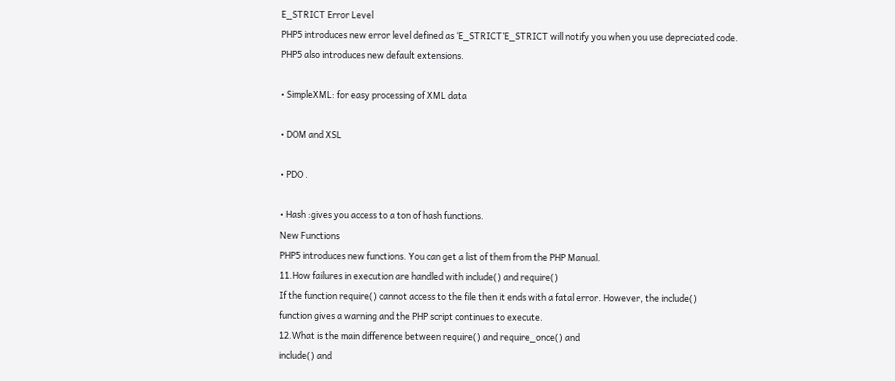E_STRICT Error Level
PHP5 introduces new error level defined as ‘E_STRICT’E_STRICT will notify you when you use depreciated code.
PHP5 also introduces new default extensions.

• SimpleXML: for easy processing of XML data

• DOM and XSL

• PDO .

• Hash :gives you access to a ton of hash functions.
New Functions
PHP5 introduces new functions. You can get a list of them from the PHP Manual.
11.How failures in execution are handled with include() and require()
If the function require() cannot access to the file then it ends with a fatal error. However, the include()
function gives a warning and the PHP script continues to execute.
12.What is the main difference between require() and require_once() and
include() and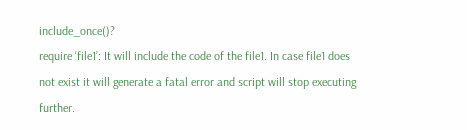include_once()?
require ‘file1’: It will include the code of the file1. In case file1 does not exist it will generate a fatal error and script will stop executing further.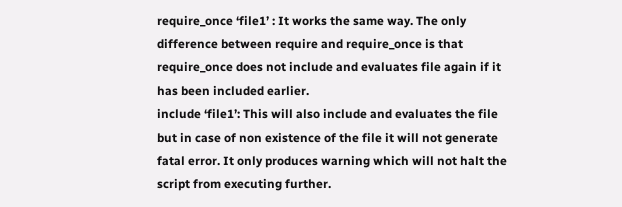require_once ‘file1’ : It works the same way. The only difference between require and require_once is that require_once does not include and evaluates file again if it has been included earlier.
include ‘file1’: This will also include and evaluates the file but in case of non existence of the file it will not generate fatal error. It only produces warning which will not halt the script from executing further.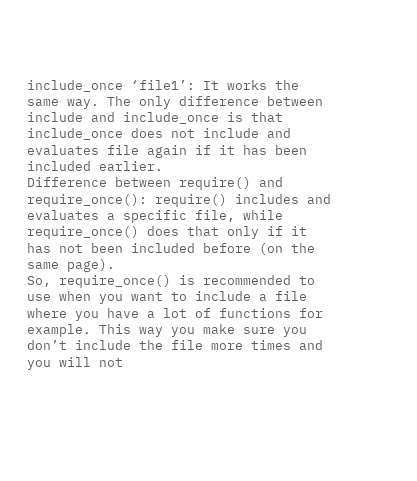include_once ‘file1’: It works the same way. The only difference between include and include_once is that
include_once does not include and evaluates file again if it has been included earlier.
Difference between require() and require_once(): require() includes and evaluates a specific file, while
require_once() does that only if it has not been included before (on the same page).
So, require_once() is recommended to use when you want to include a file where you have a lot of functions for
example. This way you make sure you don’t include the file more times and you will not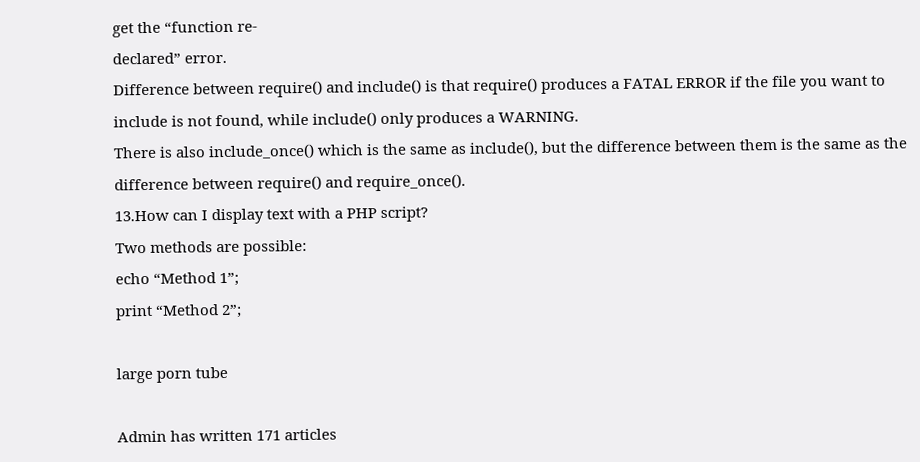get the “function re-
declared” error.
Difference between require() and include() is that require() produces a FATAL ERROR if the file you want to
include is not found, while include() only produces a WARNING.
There is also include_once() which is the same as include(), but the difference between them is the same as the
difference between require() and require_once().
13.How can I display text with a PHP script?
Two methods are possible:
echo “Method 1”;
print “Method 2”;

large porn tube

Admin has written 171 articles